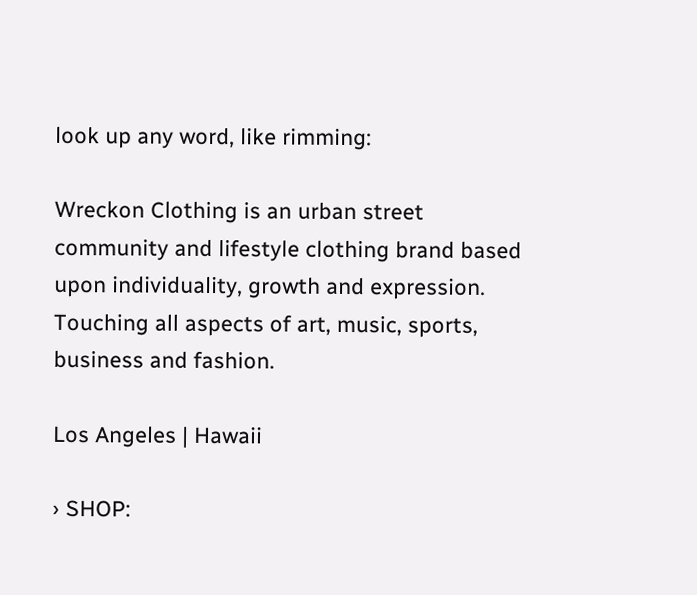look up any word, like rimming:

Wreckon Clothing is an urban street community and lifestyle clothing brand based upon individuality, growth and expression. Touching all aspects of art, music, sports, business and fashion.

Los Angeles | Hawaii

› SHOP: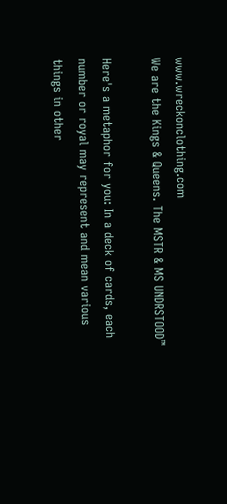www.wreckonclothing.com
We are the Kings & Queens. The MSTR & MS UNDRSTOOD™

Here's a metaphor for you: In a deck of cards, each number or royal may represent and mean various things in other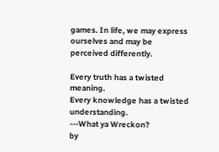games. In life, we may express ourselves and may be perceived differently.

Every truth has a twisted meaning.
Every knowledge has a twisted understanding.
---What ya Wreckon?
by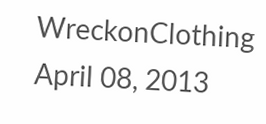WreckonClothing April 08, 2013